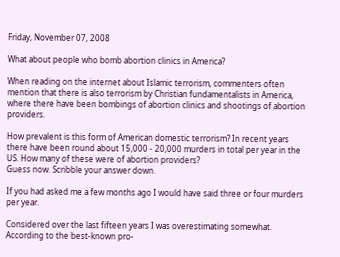Friday, November 07, 2008

What about people who bomb abortion clinics in America?

When reading on the internet about Islamic terrorism, commenters often mention that there is also terrorism by Christian fundamentalists in America, where there have been bombings of abortion clinics and shootings of abortion providers.

How prevalent is this form of American domestic terrorism? In recent years there have been round about 15,000 - 20,000 murders in total per year in the US. How many of these were of abortion providers?
Guess now. Scribble your answer down.

If you had asked me a few months ago I would have said three or four murders per year.

Considered over the last fifteen years I was overestimating somewhat. According to the best-known pro-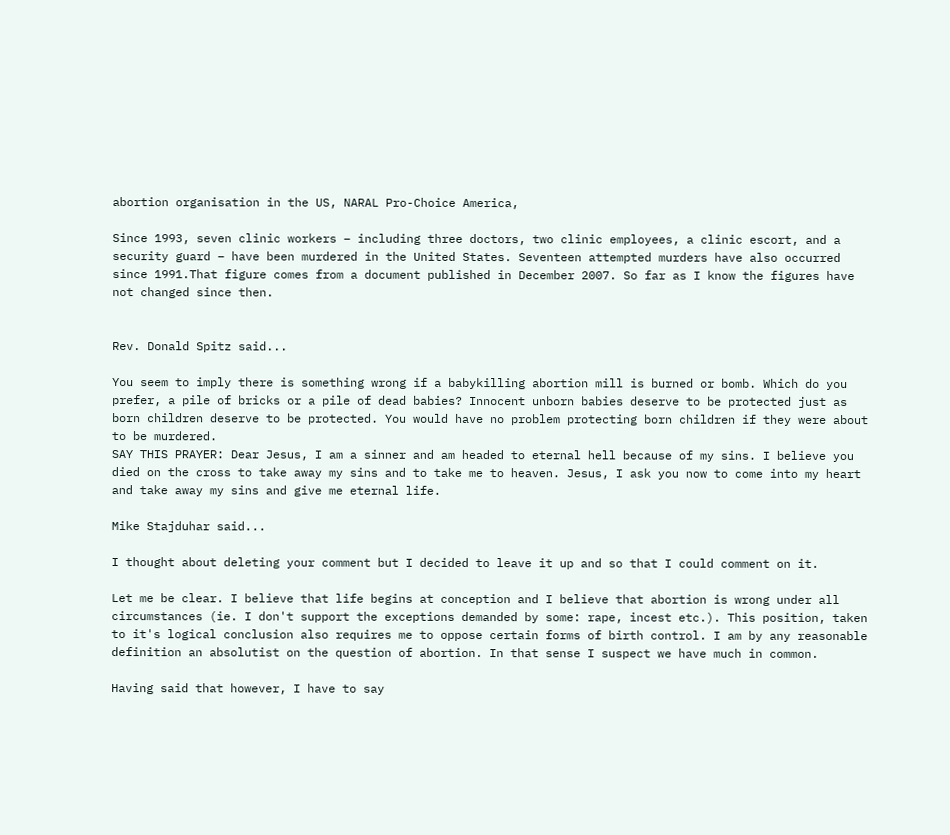abortion organisation in the US, NARAL Pro-Choice America,

Since 1993, seven clinic workers – including three doctors, two clinic employees, a clinic escort, and a security guard – have been murdered in the United States. Seventeen attempted murders have also occurred since 1991.That figure comes from a document published in December 2007. So far as I know the figures have not changed since then.


Rev. Donald Spitz said...

You seem to imply there is something wrong if a babykilling abortion mill is burned or bomb. Which do you prefer, a pile of bricks or a pile of dead babies? Innocent unborn babies deserve to be protected just as born children deserve to be protected. You would have no problem protecting born children if they were about to be murdered.
SAY THIS PRAYER: Dear Jesus, I am a sinner and am headed to eternal hell because of my sins. I believe you died on the cross to take away my sins and to take me to heaven. Jesus, I ask you now to come into my heart and take away my sins and give me eternal life.

Mike Stajduhar said...

I thought about deleting your comment but I decided to leave it up and so that I could comment on it.

Let me be clear. I believe that life begins at conception and I believe that abortion is wrong under all circumstances (ie. I don't support the exceptions demanded by some: rape, incest etc.). This position, taken to it's logical conclusion also requires me to oppose certain forms of birth control. I am by any reasonable definition an absolutist on the question of abortion. In that sense I suspect we have much in common.

Having said that however, I have to say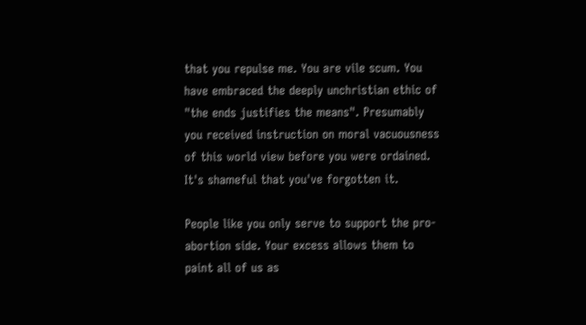that you repulse me. You are vile scum. You have embraced the deeply unchristian ethic of "the ends justifies the means". Presumably you received instruction on moral vacuousness of this world view before you were ordained. It's shameful that you've forgotten it.

People like you only serve to support the pro-abortion side. Your excess allows them to paint all of us as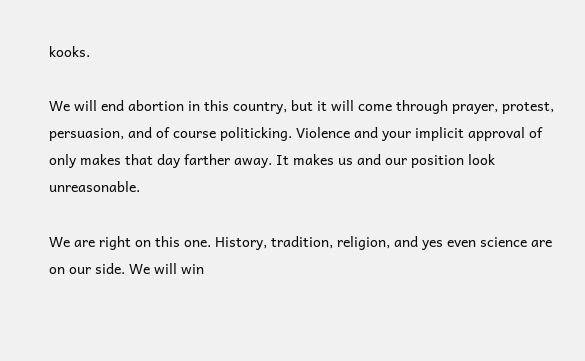kooks.

We will end abortion in this country, but it will come through prayer, protest, persuasion, and of course politicking. Violence and your implicit approval of only makes that day farther away. It makes us and our position look unreasonable.

We are right on this one. History, tradition, religion, and yes even science are on our side. We will win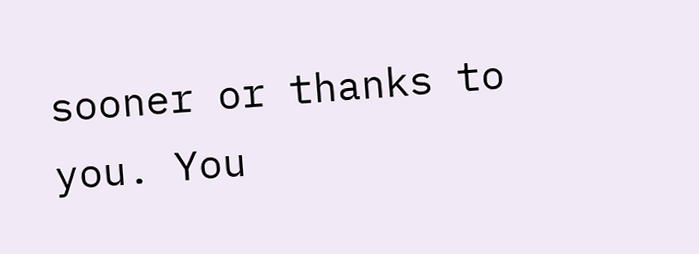sooner or thanks to you. You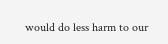would do less harm to our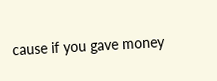cause if you gave money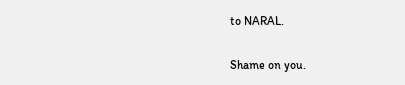to NARAL.

Shame on you.